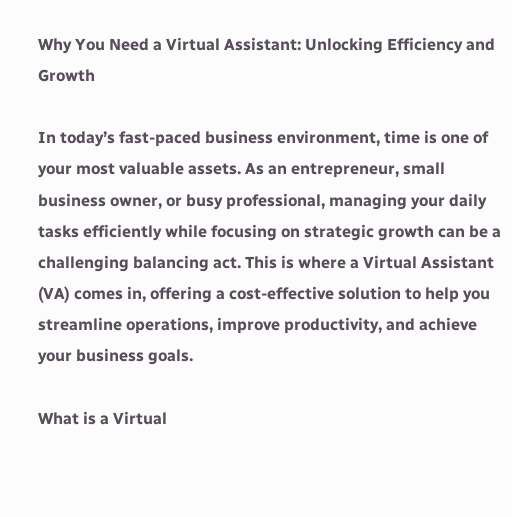Why You Need a Virtual Assistant: Unlocking Efficiency and Growth

In today’s fast-paced business environment, time is one of your most valuable assets. As an entrepreneur, small business owner, or busy professional, managing your daily tasks efficiently while focusing on strategic growth can be a challenging balancing act. This is where a Virtual Assistant (VA) comes in, offering a cost-effective solution to help you streamline operations, improve productivity, and achieve your business goals.

What is a Virtual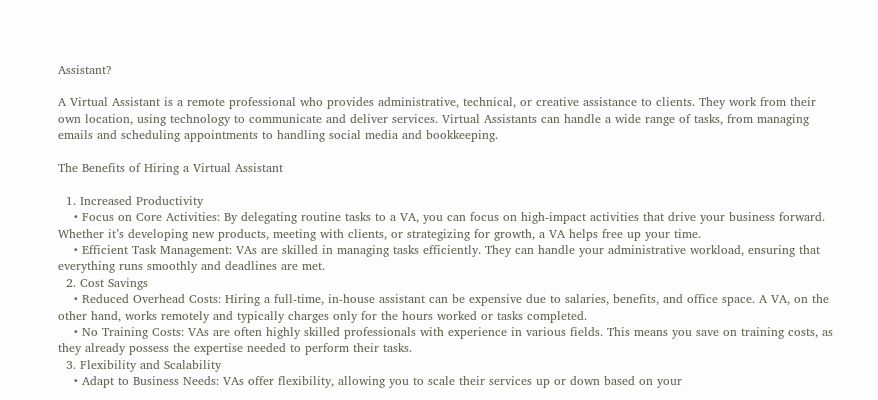Assistant?

A Virtual Assistant is a remote professional who provides administrative, technical, or creative assistance to clients. They work from their own location, using technology to communicate and deliver services. Virtual Assistants can handle a wide range of tasks, from managing emails and scheduling appointments to handling social media and bookkeeping.

The Benefits of Hiring a Virtual Assistant

  1. Increased Productivity
    • Focus on Core Activities: By delegating routine tasks to a VA, you can focus on high-impact activities that drive your business forward. Whether it’s developing new products, meeting with clients, or strategizing for growth, a VA helps free up your time.
    • Efficient Task Management: VAs are skilled in managing tasks efficiently. They can handle your administrative workload, ensuring that everything runs smoothly and deadlines are met.
  2. Cost Savings
    • Reduced Overhead Costs: Hiring a full-time, in-house assistant can be expensive due to salaries, benefits, and office space. A VA, on the other hand, works remotely and typically charges only for the hours worked or tasks completed.
    • No Training Costs: VAs are often highly skilled professionals with experience in various fields. This means you save on training costs, as they already possess the expertise needed to perform their tasks.
  3. Flexibility and Scalability
    • Adapt to Business Needs: VAs offer flexibility, allowing you to scale their services up or down based on your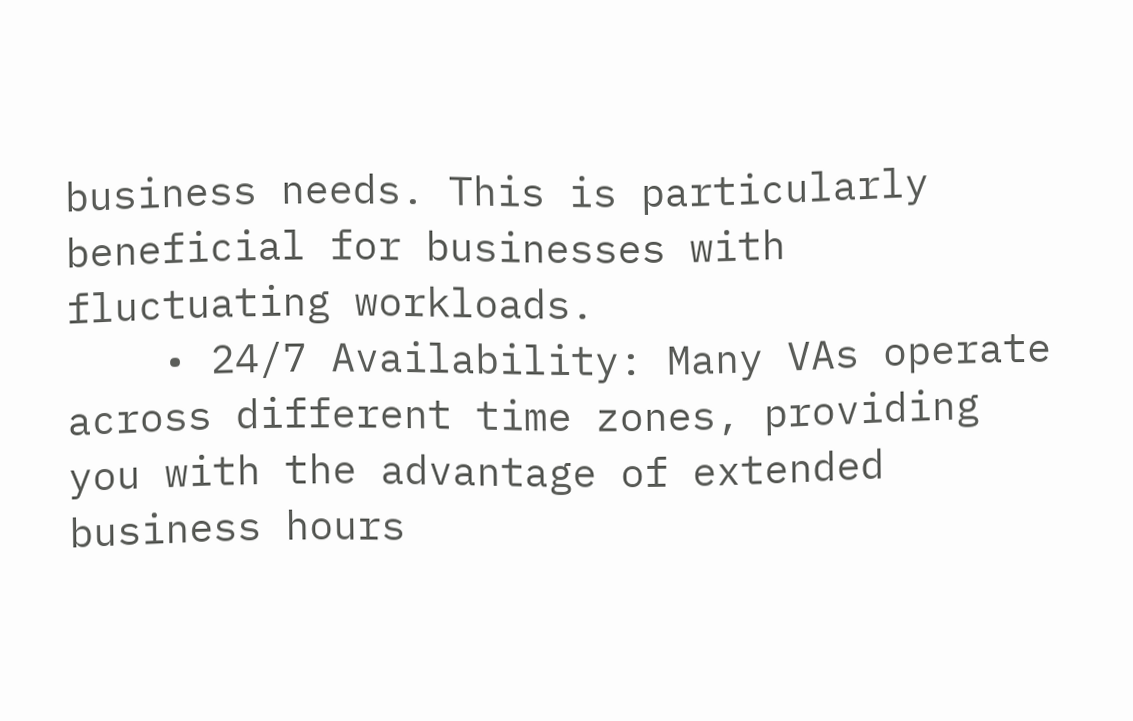business needs. This is particularly beneficial for businesses with fluctuating workloads.
    • 24/7 Availability: Many VAs operate across different time zones, providing you with the advantage of extended business hours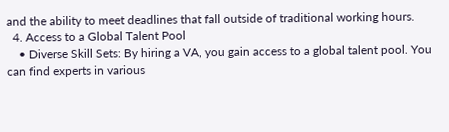and the ability to meet deadlines that fall outside of traditional working hours.
  4. Access to a Global Talent Pool
    • Diverse Skill Sets: By hiring a VA, you gain access to a global talent pool. You can find experts in various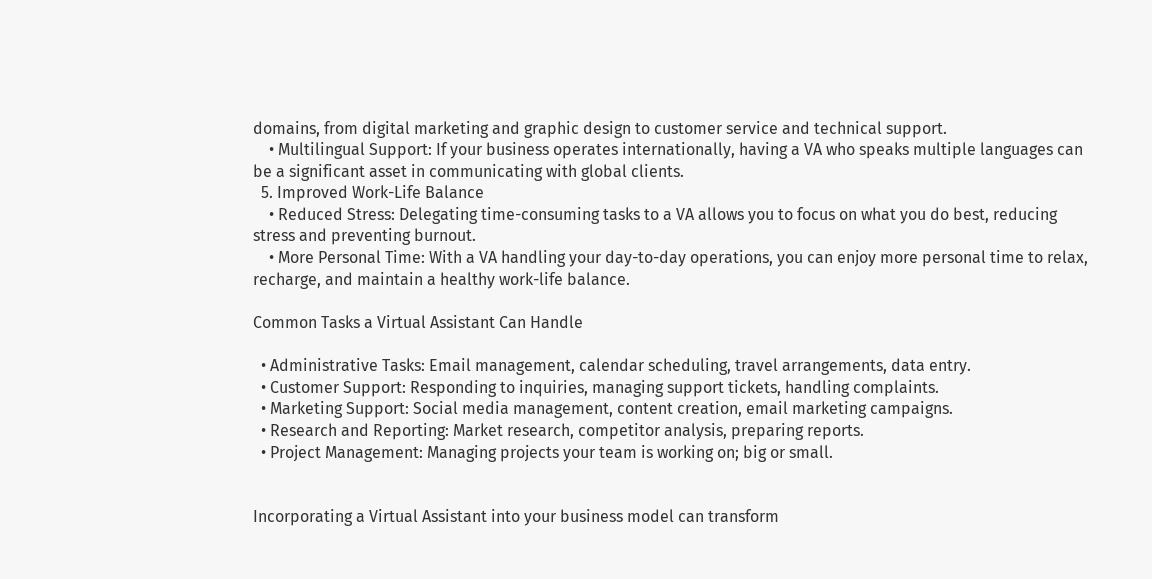domains, from digital marketing and graphic design to customer service and technical support.
    • Multilingual Support: If your business operates internationally, having a VA who speaks multiple languages can be a significant asset in communicating with global clients.
  5. Improved Work-Life Balance
    • Reduced Stress: Delegating time-consuming tasks to a VA allows you to focus on what you do best, reducing stress and preventing burnout.
    • More Personal Time: With a VA handling your day-to-day operations, you can enjoy more personal time to relax, recharge, and maintain a healthy work-life balance.

Common Tasks a Virtual Assistant Can Handle

  • Administrative Tasks: Email management, calendar scheduling, travel arrangements, data entry.
  • Customer Support: Responding to inquiries, managing support tickets, handling complaints.
  • Marketing Support: Social media management, content creation, email marketing campaigns.
  • Research and Reporting: Market research, competitor analysis, preparing reports.
  • Project Management: Managing projects your team is working on; big or small.


Incorporating a Virtual Assistant into your business model can transform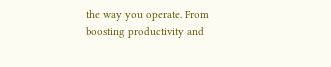the way you operate. From boosting productivity and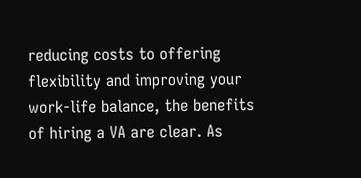reducing costs to offering flexibility and improving your work-life balance, the benefits of hiring a VA are clear. As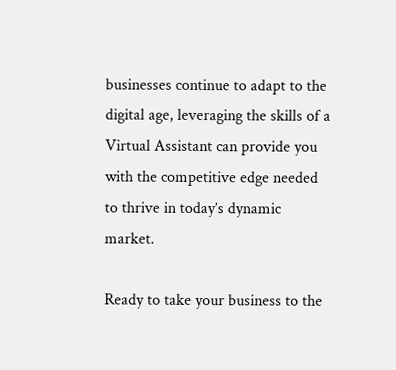businesses continue to adapt to the digital age, leveraging the skills of a Virtual Assistant can provide you with the competitive edge needed to thrive in today’s dynamic market.

Ready to take your business to the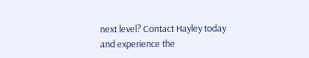next level? Contact Hayley today and experience the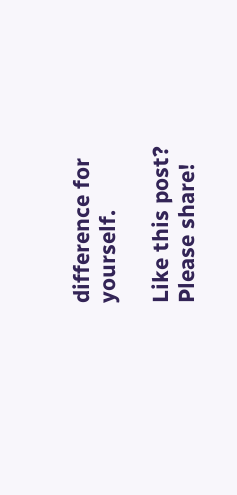difference for yourself.

Like this post? Please share!